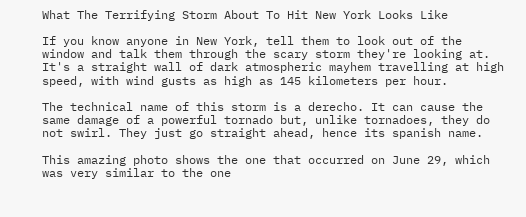What The Terrifying Storm About To Hit New York Looks Like

If you know anyone in New York, tell them to look out of the window and talk them through the scary storm they're looking at. It's a straight wall of dark atmospheric mayhem travelling at high speed, with wind gusts as high as 145 kilometers per hour.

The technical name of this storm is a derecho. It can cause the same damage of a powerful tornado but, unlike tornadoes, they do not swirl. They just go straight ahead, hence its spanish name.

This amazing photo shows the one that occurred on June 29, which was very similar to the one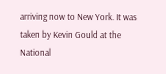arriving now to New York. It was taken by Kevin Gould at the National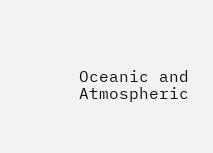Oceanic and Atmospheric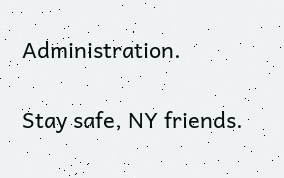Administration.

Stay safe, NY friends.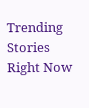Trending Stories Right Now